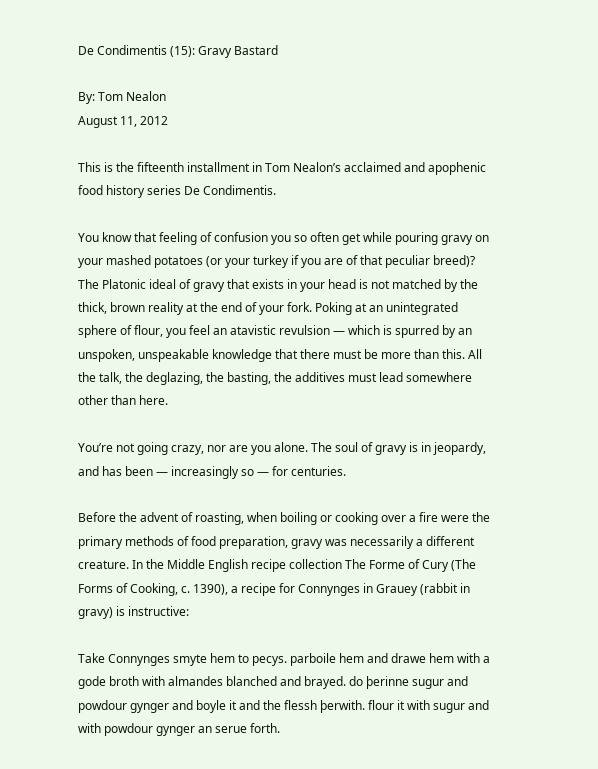De Condimentis (15): Gravy Bastard

By: Tom Nealon
August 11, 2012

This is the fifteenth installment in Tom Nealon’s acclaimed and apophenic food history series De Condimentis.

You know that feeling of confusion you so often get while pouring gravy on your mashed potatoes (or your turkey if you are of that peculiar breed)? The Platonic ideal of gravy that exists in your head is not matched by the thick, brown reality at the end of your fork. Poking at an unintegrated sphere of flour, you feel an atavistic revulsion — which is spurred by an unspoken, unspeakable knowledge that there must be more than this. All the talk, the deglazing, the basting, the additives must lead somewhere other than here.

You’re not going crazy, nor are you alone. The soul of gravy is in jeopardy, and has been — increasingly so — for centuries.

Before the advent of roasting, when boiling or cooking over a fire were the primary methods of food preparation, gravy was necessarily a different creature. In the Middle English recipe collection The Forme of Cury (The Forms of Cooking, c. 1390), a recipe for Connynges in Grauey (rabbit in gravy) is instructive:

Take Connynges smyte hem to pecys. parboile hem and drawe hem with a gode broth with almandes blanched and brayed. do þerinne sugur and powdour gynger and boyle it and the flessh þerwith. flour it with sugur and with powdour gynger an serue forth.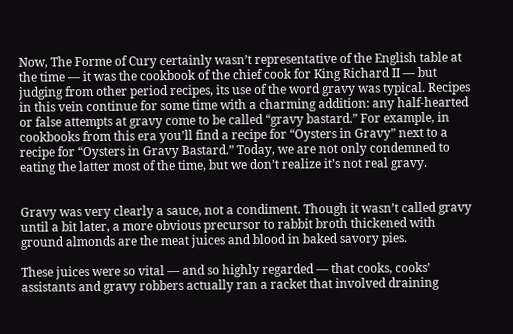Now, The Forme of Cury certainly wasn’t representative of the English table at the time — it was the cookbook of the chief cook for King Richard II — but judging from other period recipes, its use of the word gravy was typical. Recipes in this vein continue for some time with a charming addition: any half-hearted or false attempts at gravy come to be called “gravy bastard.” For example, in cookbooks from this era you’ll find a recipe for “Oysters in Gravy” next to a recipe for “Oysters in Gravy Bastard.” Today, we are not only condemned to eating the latter most of the time, but we don’t realize it’s not real gravy.


Gravy was very clearly a sauce, not a condiment. Though it wasn’t called gravy until a bit later, a more obvious precursor to rabbit broth thickened with ground almonds are the meat juices and blood in baked savory pies.

These juices were so vital — and so highly regarded — that cooks, cooks’ assistants and gravy robbers actually ran a racket that involved draining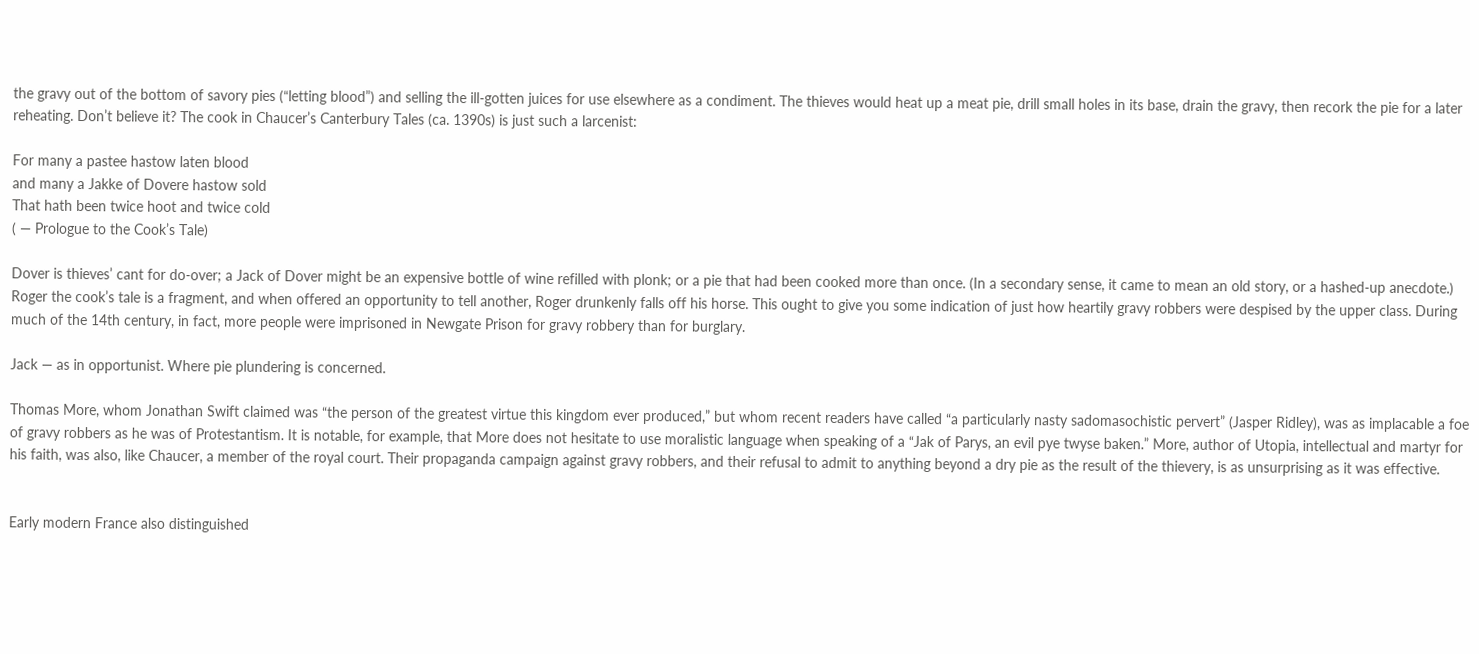the gravy out of the bottom of savory pies (“letting blood”) and selling the ill-gotten juices for use elsewhere as a condiment. The thieves would heat up a meat pie, drill small holes in its base, drain the gravy, then recork the pie for a later reheating. Don’t believe it? The cook in Chaucer’s Canterbury Tales (ca. 1390s) is just such a larcenist:

For many a pastee hastow laten blood
and many a Jakke of Dovere hastow sold
That hath been twice hoot and twice cold
( — Prologue to the Cook’s Tale)

Dover is thieves’ cant for do-over; a Jack of Dover might be an expensive bottle of wine refilled with plonk; or a pie that had been cooked more than once. (In a secondary sense, it came to mean an old story, or a hashed-up anecdote.) Roger the cook’s tale is a fragment, and when offered an opportunity to tell another, Roger drunkenly falls off his horse. This ought to give you some indication of just how heartily gravy robbers were despised by the upper class. During much of the 14th century, in fact, more people were imprisoned in Newgate Prison for gravy robbery than for burglary.

Jack — as in opportunist. Where pie plundering is concerned.

Thomas More, whom Jonathan Swift claimed was “the person of the greatest virtue this kingdom ever produced,” but whom recent readers have called “a particularly nasty sadomasochistic pervert” (Jasper Ridley), was as implacable a foe of gravy robbers as he was of Protestantism. It is notable, for example, that More does not hesitate to use moralistic language when speaking of a “Jak of Parys, an evil pye twyse baken.” More, author of Utopia, intellectual and martyr for his faith, was also, like Chaucer, a member of the royal court. Their propaganda campaign against gravy robbers, and their refusal to admit to anything beyond a dry pie as the result of the thievery, is as unsurprising as it was effective.


Early modern France also distinguished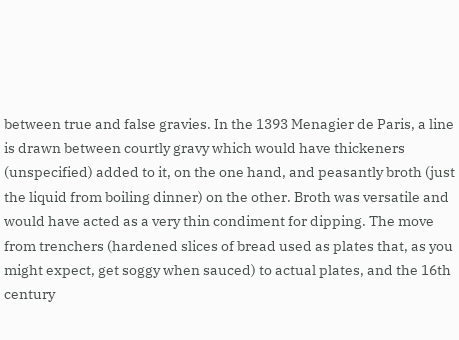between true and false gravies. In the 1393 Menagier de Paris, a line is drawn between courtly gravy which would have thickeners (unspecified) added to it, on the one hand, and peasantly broth (just the liquid from boiling dinner) on the other. Broth was versatile and would have acted as a very thin condiment for dipping. The move from trenchers (hardened slices of bread used as plates that, as you might expect, get soggy when sauced) to actual plates, and the 16th century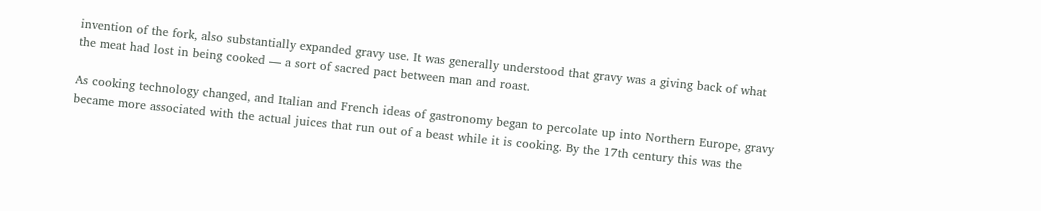invention of the fork, also substantially expanded gravy use. It was generally understood that gravy was a giving back of what the meat had lost in being cooked — a sort of sacred pact between man and roast.

As cooking technology changed, and Italian and French ideas of gastronomy began to percolate up into Northern Europe, gravy became more associated with the actual juices that run out of a beast while it is cooking. By the 17th century this was the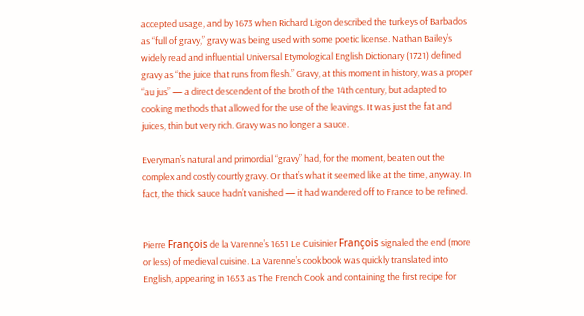accepted usage, and by 1673 when Richard Ligon described the turkeys of Barbados as “full of gravy,” gravy was being used with some poetic license. Nathan Bailey’s widely read and influential Universal Etymological English Dictionary (1721) defined gravy as “the juice that runs from flesh.” Gravy, at this moment in history, was a proper “au jus” — a direct descendent of the broth of the 14th century, but adapted to cooking methods that allowed for the use of the leavings. It was just the fat and juices, thin but very rich. Gravy was no longer a sauce.

Everyman’s natural and primordial “gravy” had, for the moment, beaten out the complex and costly courtly gravy. Or that’s what it seemed like at the time, anyway. In fact, the thick sauce hadn’t vanished — it had wandered off to France to be refined.


Pierre François de la Varenne’s 1651 Le Cuisinier François signaled the end (more or less) of medieval cuisine. La Varenne’s cookbook was quickly translated into English, appearing in 1653 as The French Cook and containing the first recipe for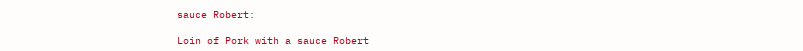sauce Robert:

Loin of Pork with a sauce Robert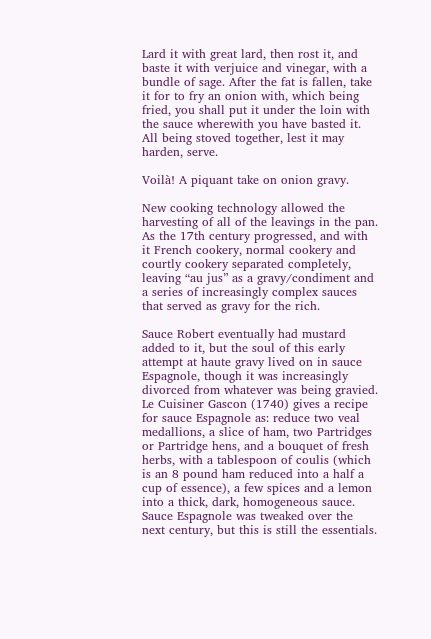Lard it with great lard, then rost it, and baste it with verjuice and vinegar, with a bundle of sage. After the fat is fallen, take it for to fry an onion with, which being fried, you shall put it under the loin with the sauce wherewith you have basted it. All being stoved together, lest it may harden, serve.

Voilà! A piquant take on onion gravy.

New cooking technology allowed the harvesting of all of the leavings in the pan. As the 17th century progressed, and with it French cookery, normal cookery and courtly cookery separated completely, leaving “au jus” as a gravy/condiment and a series of increasingly complex sauces that served as gravy for the rich.

Sauce Robert eventually had mustard added to it, but the soul of this early attempt at haute gravy lived on in sauce Espagnole, though it was increasingly divorced from whatever was being gravied. Le Cuisiner Gascon (1740) gives a recipe for sauce Espagnole as: reduce two veal medallions, a slice of ham, two Partridges or Partridge hens, and a bouquet of fresh herbs, with a tablespoon of coulis (which is an 8 pound ham reduced into a half a cup of essence), a few spices and a lemon into a thick, dark, homogeneous sauce. Sauce Espagnole was tweaked over the next century, but this is still the essentials.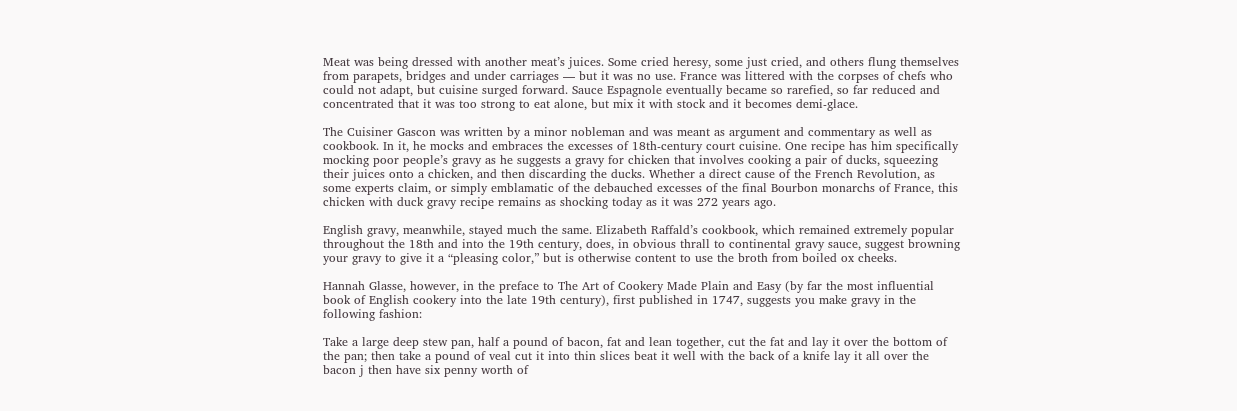Meat was being dressed with another meat’s juices. Some cried heresy, some just cried, and others flung themselves from parapets, bridges and under carriages — but it was no use. France was littered with the corpses of chefs who could not adapt, but cuisine surged forward. Sauce Espagnole eventually became so rarefied, so far reduced and concentrated that it was too strong to eat alone, but mix it with stock and it becomes demi-glace.

The Cuisiner Gascon was written by a minor nobleman and was meant as argument and commentary as well as cookbook. In it, he mocks and embraces the excesses of 18th-century court cuisine. One recipe has him specifically mocking poor people’s gravy as he suggests a gravy for chicken that involves cooking a pair of ducks, squeezing their juices onto a chicken, and then discarding the ducks. Whether a direct cause of the French Revolution, as some experts claim, or simply emblamatic of the debauched excesses of the final Bourbon monarchs of France, this chicken with duck gravy recipe remains as shocking today as it was 272 years ago.

English gravy, meanwhile, stayed much the same. Elizabeth Raffald’s cookbook, which remained extremely popular throughout the 18th and into the 19th century, does, in obvious thrall to continental gravy sauce, suggest browning your gravy to give it a “pleasing color,” but is otherwise content to use the broth from boiled ox cheeks.

Hannah Glasse, however, in the preface to The Art of Cookery Made Plain and Easy (by far the most influential book of English cookery into the late 19th century), first published in 1747, suggests you make gravy in the following fashion:

Take a large deep stew pan, half a pound of bacon, fat and lean together, cut the fat and lay it over the bottom of the pan; then take a pound of veal cut it into thin slices beat it well with the back of a knife lay it all over the bacon j then have six penny worth of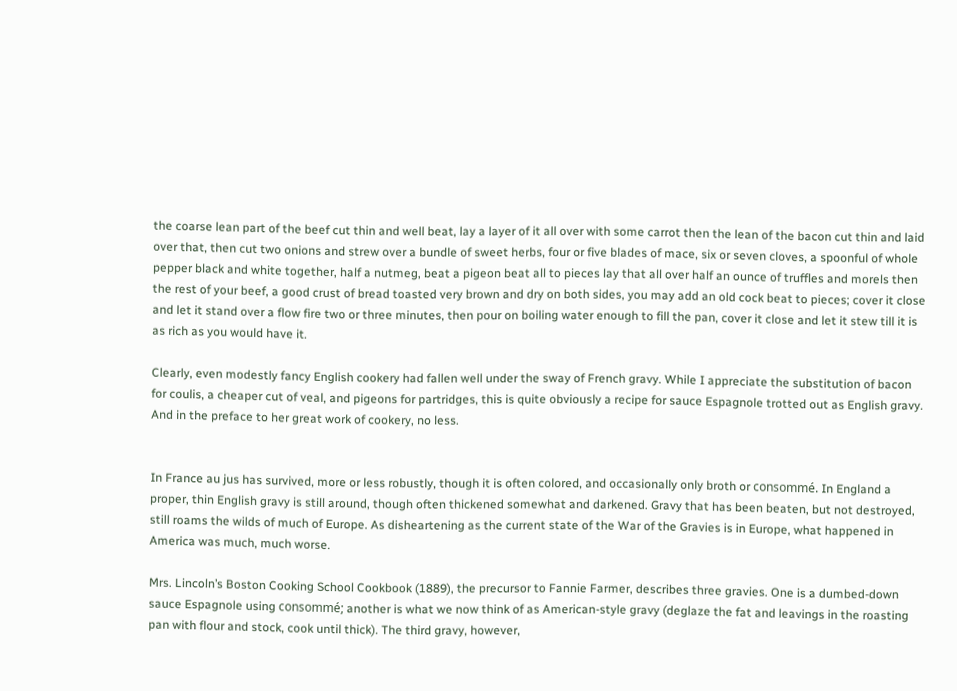the coarse lean part of the beef cut thin and well beat, lay a layer of it all over with some carrot then the lean of the bacon cut thin and laid over that, then cut two onions and strew over a bundle of sweet herbs, four or five blades of mace, six or seven cloves, a spoonful of whole pepper black and white together, half a nutmeg, beat a pigeon beat all to pieces lay that all over half an ounce of truffles and morels then the rest of your beef, a good crust of bread toasted very brown and dry on both sides, you may add an old cock beat to pieces; cover it close and let it stand over a flow fire two or three minutes, then pour on boiling water enough to fill the pan, cover it close and let it stew till it is as rich as you would have it.

Clearly, even modestly fancy English cookery had fallen well under the sway of French gravy. While I appreciate the substitution of bacon for coulis, a cheaper cut of veal, and pigeons for partridges, this is quite obviously a recipe for sauce Espagnole trotted out as English gravy. And in the preface to her great work of cookery, no less.


In France au jus has survived, more or less robustly, though it is often colored, and occasionally only broth or consommé. In England a proper, thin English gravy is still around, though often thickened somewhat and darkened. Gravy that has been beaten, but not destroyed, still roams the wilds of much of Europe. As disheartening as the current state of the War of the Gravies is in Europe, what happened in America was much, much worse.

Mrs. Lincoln’s Boston Cooking School Cookbook (1889), the precursor to Fannie Farmer, describes three gravies. One is a dumbed-down sauce Espagnole using consommé; another is what we now think of as American-style gravy (deglaze the fat and leavings in the roasting pan with flour and stock, cook until thick). The third gravy, however,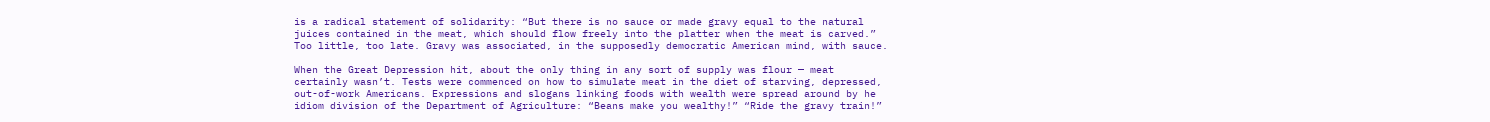is a radical statement of solidarity: “But there is no sauce or made gravy equal to the natural juices contained in the meat, which should flow freely into the platter when the meat is carved.” Too little, too late. Gravy was associated, in the supposedly democratic American mind, with sauce.

When the Great Depression hit, about the only thing in any sort of supply was flour — meat certainly wasn’t. Tests were commenced on how to simulate meat in the diet of starving, depressed, out-of-work Americans. Expressions and slogans linking foods with wealth were spread around by he idiom division of the Department of Agriculture: “Beans make you wealthy!” “Ride the gravy train!”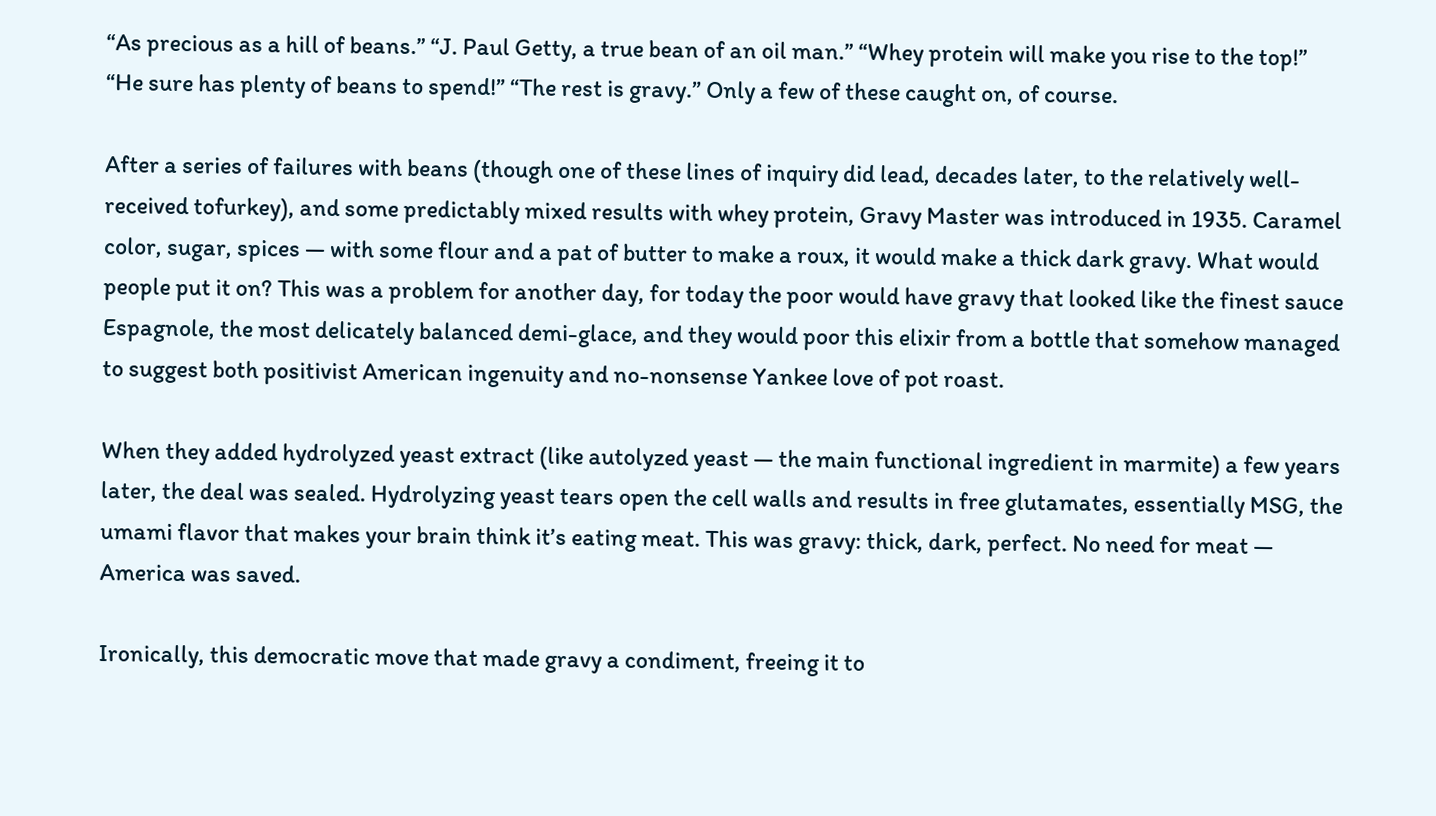“As precious as a hill of beans.” “J. Paul Getty, a true bean of an oil man.” “Whey protein will make you rise to the top!” “He sure has plenty of beans to spend!” “The rest is gravy.” Only a few of these caught on, of course.

After a series of failures with beans (though one of these lines of inquiry did lead, decades later, to the relatively well-received tofurkey), and some predictably mixed results with whey protein, Gravy Master was introduced in 1935. Caramel color, sugar, spices — with some flour and a pat of butter to make a roux, it would make a thick dark gravy. What would people put it on? This was a problem for another day, for today the poor would have gravy that looked like the finest sauce Espagnole, the most delicately balanced demi-glace, and they would poor this elixir from a bottle that somehow managed to suggest both positivist American ingenuity and no-nonsense Yankee love of pot roast.

When they added hydrolyzed yeast extract (like autolyzed yeast — the main functional ingredient in marmite) a few years later, the deal was sealed. Hydrolyzing yeast tears open the cell walls and results in free glutamates, essentially MSG, the umami flavor that makes your brain think it’s eating meat. This was gravy: thick, dark, perfect. No need for meat — America was saved.

Ironically, this democratic move that made gravy a condiment, freeing it to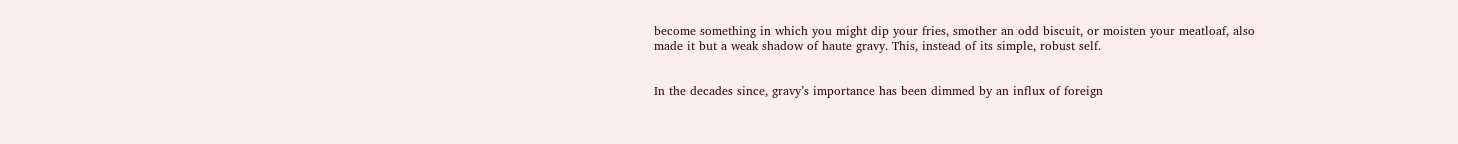become something in which you might dip your fries, smother an odd biscuit, or moisten your meatloaf, also made it but a weak shadow of haute gravy. This, instead of its simple, robust self.


In the decades since, gravy’s importance has been dimmed by an influx of foreign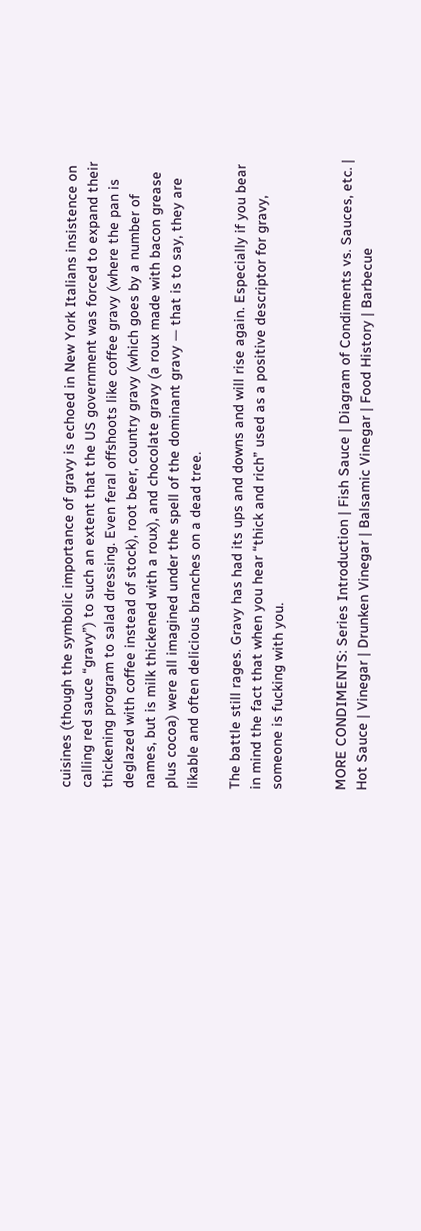cuisines (though the symbolic importance of gravy is echoed in New York Italians insistence on calling red sauce “gravy”) to such an extent that the US government was forced to expand their thickening program to salad dressing. Even feral offshoots like coffee gravy (where the pan is deglazed with coffee instead of stock), root beer, country gravy (which goes by a number of names, but is milk thickened with a roux), and chocolate gravy (a roux made with bacon grease plus cocoa) were all imagined under the spell of the dominant gravy — that is to say, they are likable and often delicious branches on a dead tree.

The battle still rages. Gravy has had its ups and downs and will rise again. Especially if you bear in mind the fact that when you hear “thick and rich” used as a positive descriptor for gravy, someone is fucking with you.


MORE CONDIMENTS: Series Introduction | Fish Sauce | Diagram of Condiments vs. Sauces, etc. | Hot Sauce | Vinegar | Drunken Vinegar | Balsamic Vinegar | Food History | Barbecue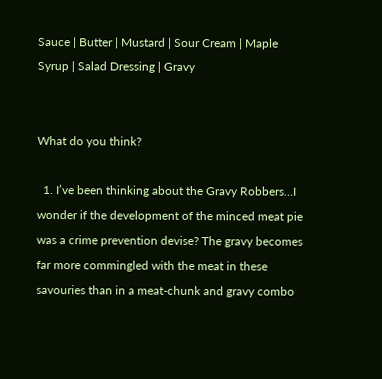Sauce | Butter | Mustard | Sour Cream | Maple Syrup | Salad Dressing | Gravy


What do you think?

  1. I’ve been thinking about the Gravy Robbers…I wonder if the development of the minced meat pie was a crime prevention devise? The gravy becomes far more commingled with the meat in these savouries than in a meat-chunk and gravy combo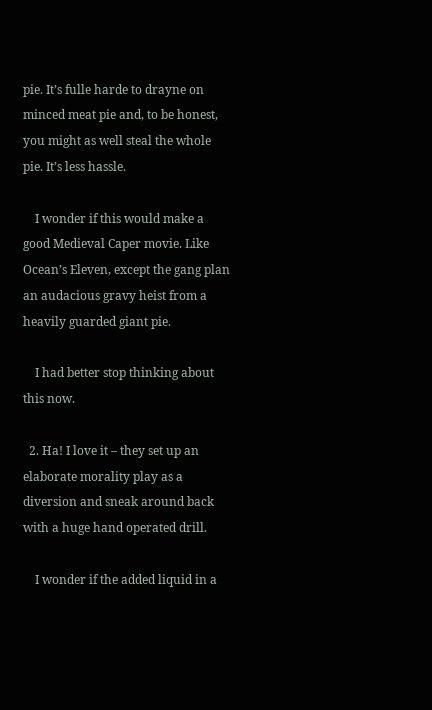pie. It’s fulle harde to drayne on minced meat pie and, to be honest, you might as well steal the whole pie. It’s less hassle.

    I wonder if this would make a good Medieval Caper movie. Like Ocean’s Eleven, except the gang plan an audacious gravy heist from a heavily guarded giant pie.

    I had better stop thinking about this now.

  2. Ha! I love it – they set up an elaborate morality play as a diversion and sneak around back with a huge hand operated drill.

    I wonder if the added liquid in a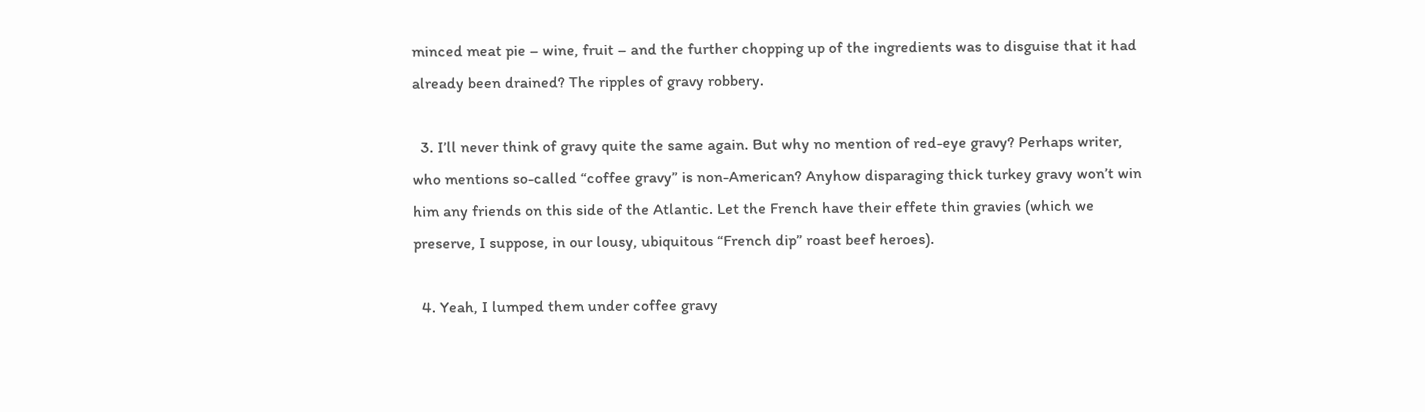minced meat pie – wine, fruit – and the further chopping up of the ingredients was to disguise that it had already been drained? The ripples of gravy robbery.

  3. I’ll never think of gravy quite the same again. But why no mention of red-eye gravy? Perhaps writer, who mentions so-called “coffee gravy” is non-American? Anyhow disparaging thick turkey gravy won’t win him any friends on this side of the Atlantic. Let the French have their effete thin gravies (which we preserve, I suppose, in our lousy, ubiquitous “French dip” roast beef heroes).

  4. Yeah, I lumped them under coffee gravy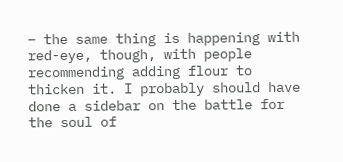– the same thing is happening with red-eye, though, with people recommending adding flour to thicken it. I probably should have done a sidebar on the battle for the soul of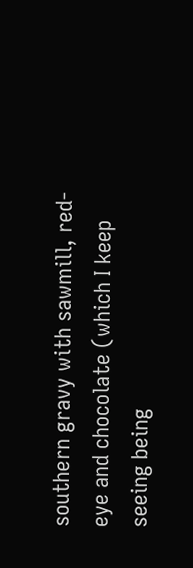southern gravy with sawmill, red-eye and chocolate (which I keep seeing being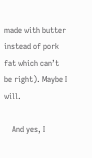made with butter instead of pork fat which can’t be right). Maybe I will.

    And yes, I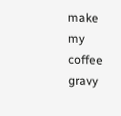make my coffee gravy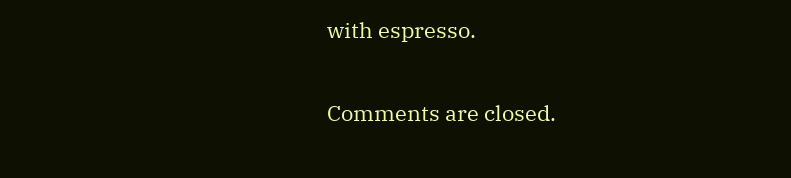with espresso.

Comments are closed.